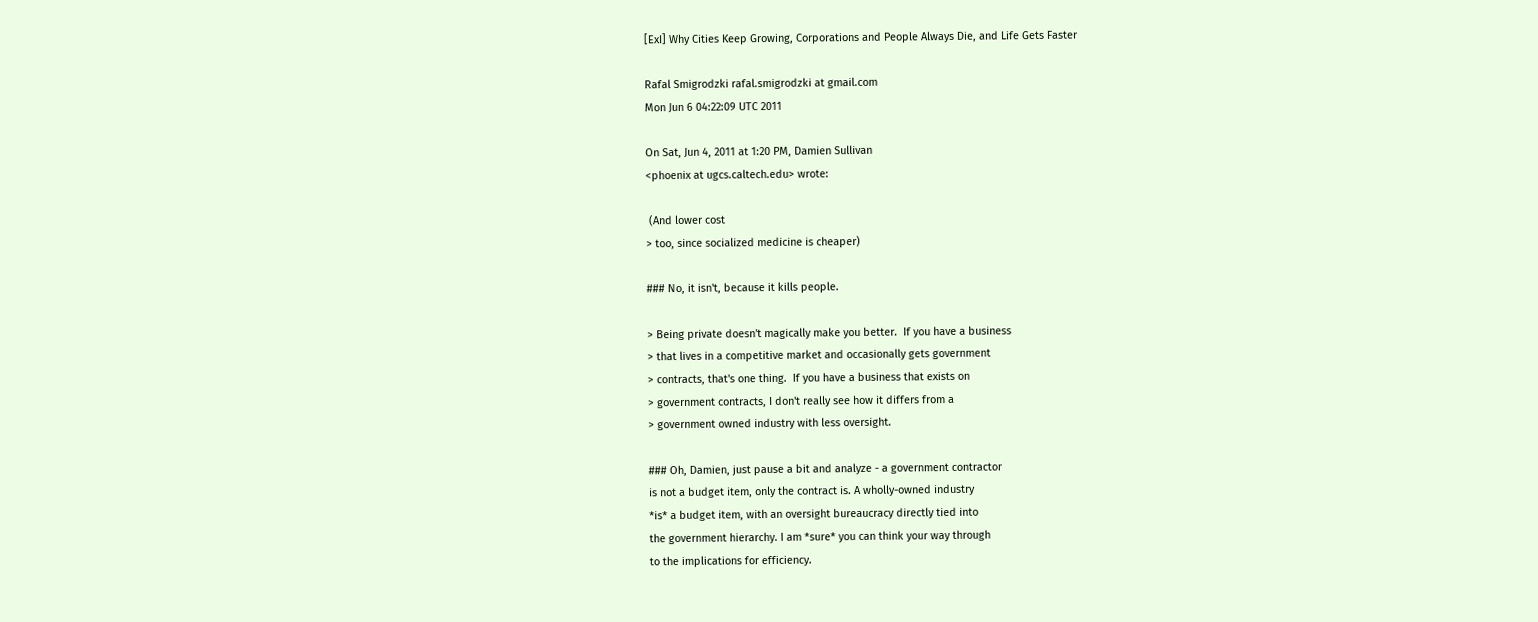[ExI] Why Cities Keep Growing, Corporations and People Always Die, and Life Gets Faster

Rafal Smigrodzki rafal.smigrodzki at gmail.com
Mon Jun 6 04:22:09 UTC 2011

On Sat, Jun 4, 2011 at 1:20 PM, Damien Sullivan
<phoenix at ugcs.caltech.edu> wrote:

 (And lower cost
> too, since socialized medicine is cheaper)

### No, it isn't, because it kills people.

> Being private doesn't magically make you better.  If you have a business
> that lives in a competitive market and occasionally gets government
> contracts, that's one thing.  If you have a business that exists on
> government contracts, I don't really see how it differs from a
> government owned industry with less oversight.

### Oh, Damien, just pause a bit and analyze - a government contractor
is not a budget item, only the contract is. A wholly-owned industry
*is* a budget item, with an oversight bureaucracy directly tied into
the government hierarchy. I am *sure* you can think your way through
to the implications for efficiency.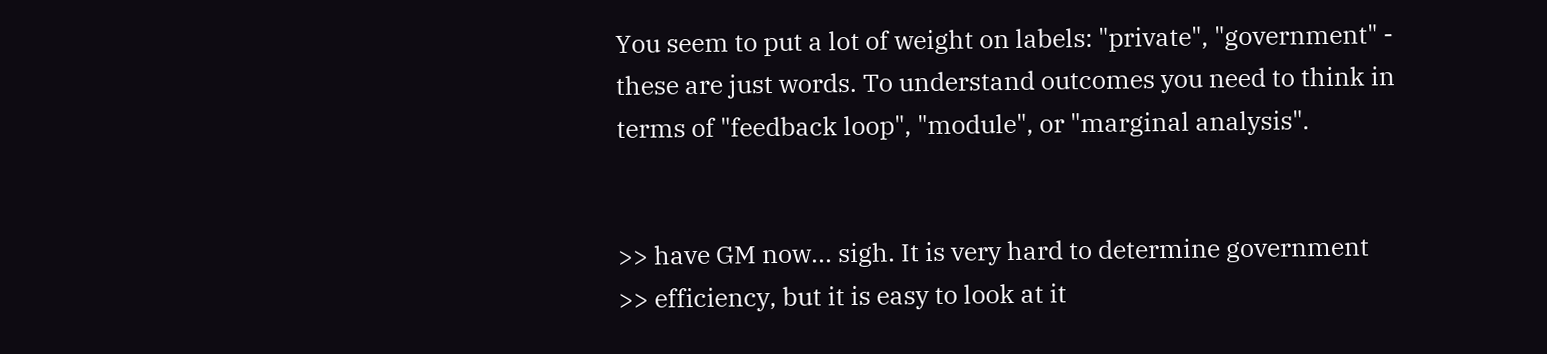You seem to put a lot of weight on labels: "private", "government" -
these are just words. To understand outcomes you need to think in
terms of "feedback loop", "module", or "marginal analysis".


>> have GM now... sigh. It is very hard to determine government
>> efficiency, but it is easy to look at it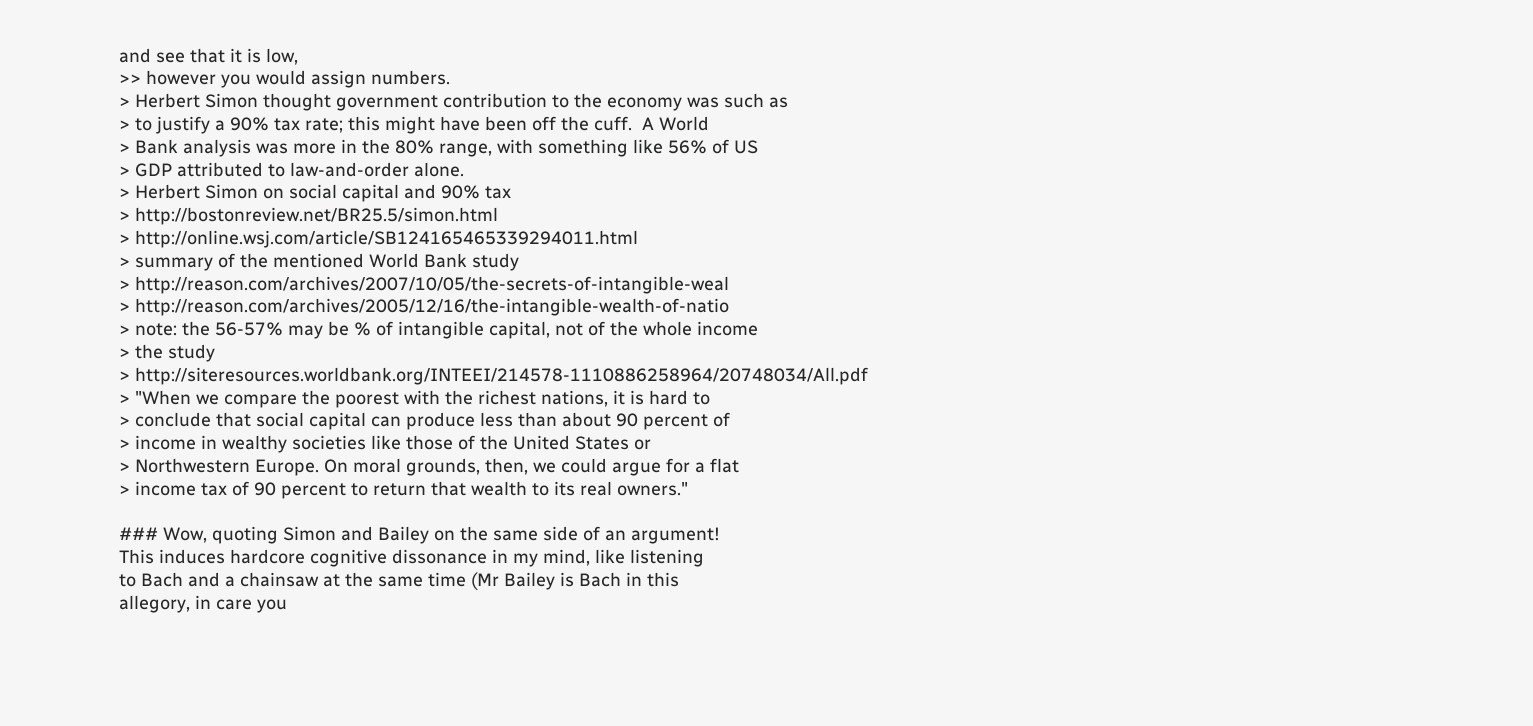and see that it is low,
>> however you would assign numbers.
> Herbert Simon thought government contribution to the economy was such as
> to justify a 90% tax rate; this might have been off the cuff.  A World
> Bank analysis was more in the 80% range, with something like 56% of US
> GDP attributed to law-and-order alone.
> Herbert Simon on social capital and 90% tax
> http://bostonreview.net/BR25.5/simon.html
> http://online.wsj.com/article/SB124165465339294011.html
> summary of the mentioned World Bank study
> http://reason.com/archives/2007/10/05/the-secrets-of-intangible-weal
> http://reason.com/archives/2005/12/16/the-intangible-wealth-of-natio
> note: the 56-57% may be % of intangible capital, not of the whole income
> the study
> http://siteresources.worldbank.org/INTEEI/214578-1110886258964/20748034/All.pdf
> "When we compare the poorest with the richest nations, it is hard to
> conclude that social capital can produce less than about 90 percent of
> income in wealthy societies like those of the United States or
> Northwestern Europe. On moral grounds, then, we could argue for a flat
> income tax of 90 percent to return that wealth to its real owners."

### Wow, quoting Simon and Bailey on the same side of an argument!
This induces hardcore cognitive dissonance in my mind, like listening
to Bach and a chainsaw at the same time (Mr Bailey is Bach in this
allegory, in care you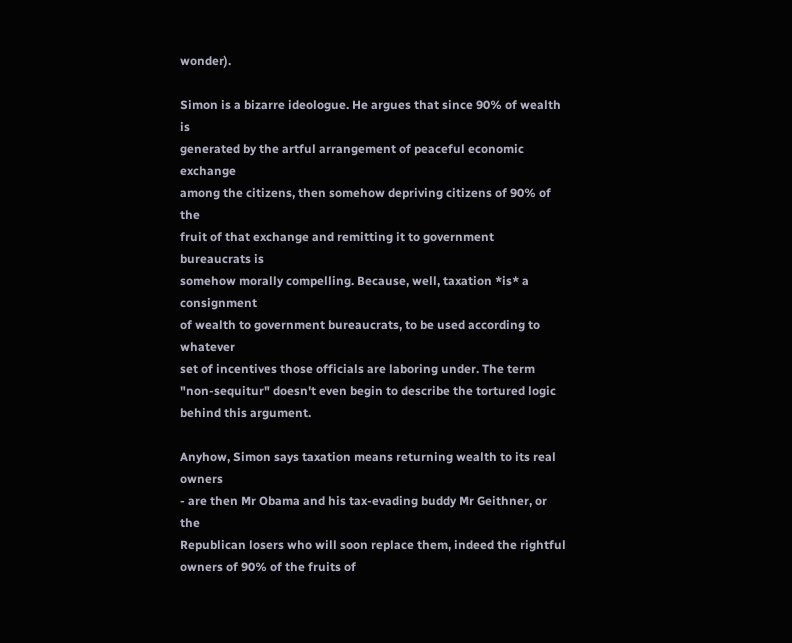wonder).

Simon is a bizarre ideologue. He argues that since 90% of wealth is
generated by the artful arrangement of peaceful economic exchange
among the citizens, then somehow depriving citizens of 90% of the
fruit of that exchange and remitting it to government bureaucrats is
somehow morally compelling. Because, well, taxation *is* a consignment
of wealth to government bureaucrats, to be used according to whatever
set of incentives those officials are laboring under. The term
"non-sequitur" doesn't even begin to describe the tortured logic
behind this argument.

Anyhow, Simon says taxation means returning wealth to its real owners
- are then Mr Obama and his tax-evading buddy Mr Geithner, or the
Republican losers who will soon replace them, indeed the rightful
owners of 90% of the fruits of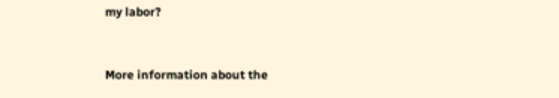my labor?


More information about the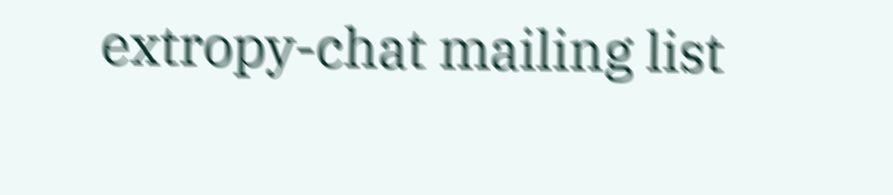extropy-chat mailing list